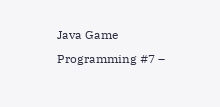Java Game Programming #7 –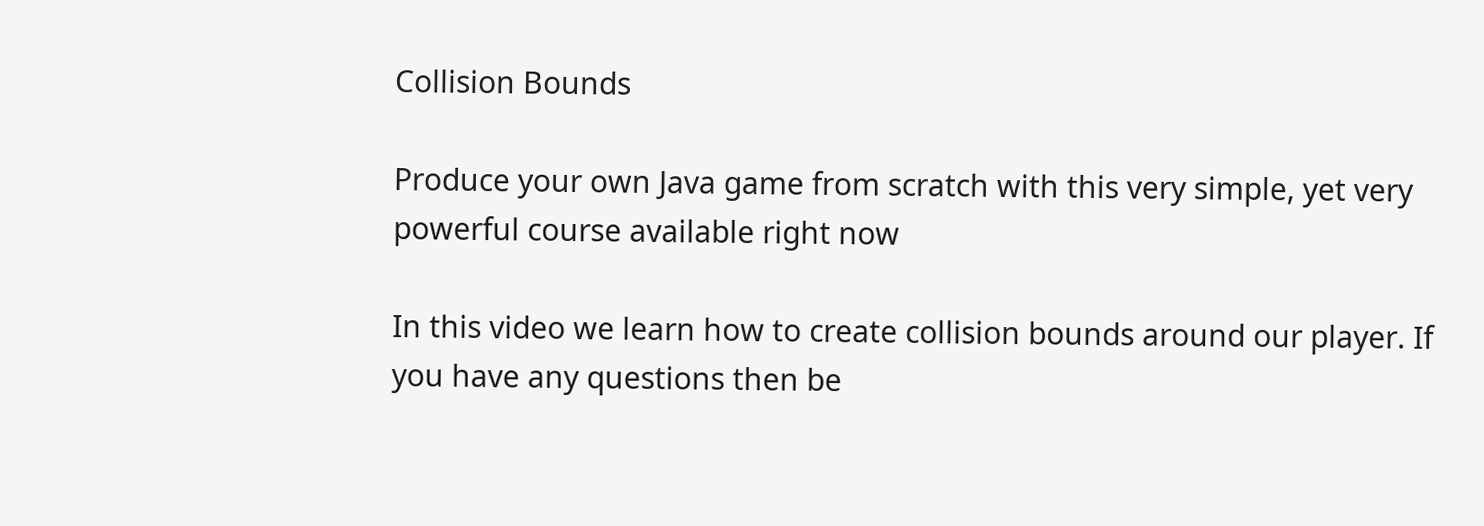Collision Bounds

Produce your own Java game from scratch with this very simple, yet very powerful course available right now

In this video we learn how to create collision bounds around our player. If you have any questions then be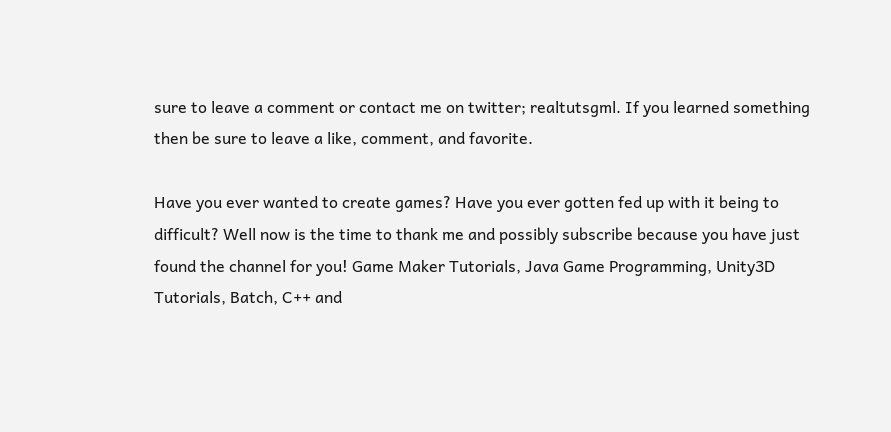sure to leave a comment or contact me on twitter; realtutsgml. If you learned something then be sure to leave a like, comment, and favorite.

Have you ever wanted to create games? Have you ever gotten fed up with it being to difficult? Well now is the time to thank me and possibly subscribe because you have just found the channel for you! Game Maker Tutorials, Java Game Programming, Unity3D Tutorials, Batch, C++ and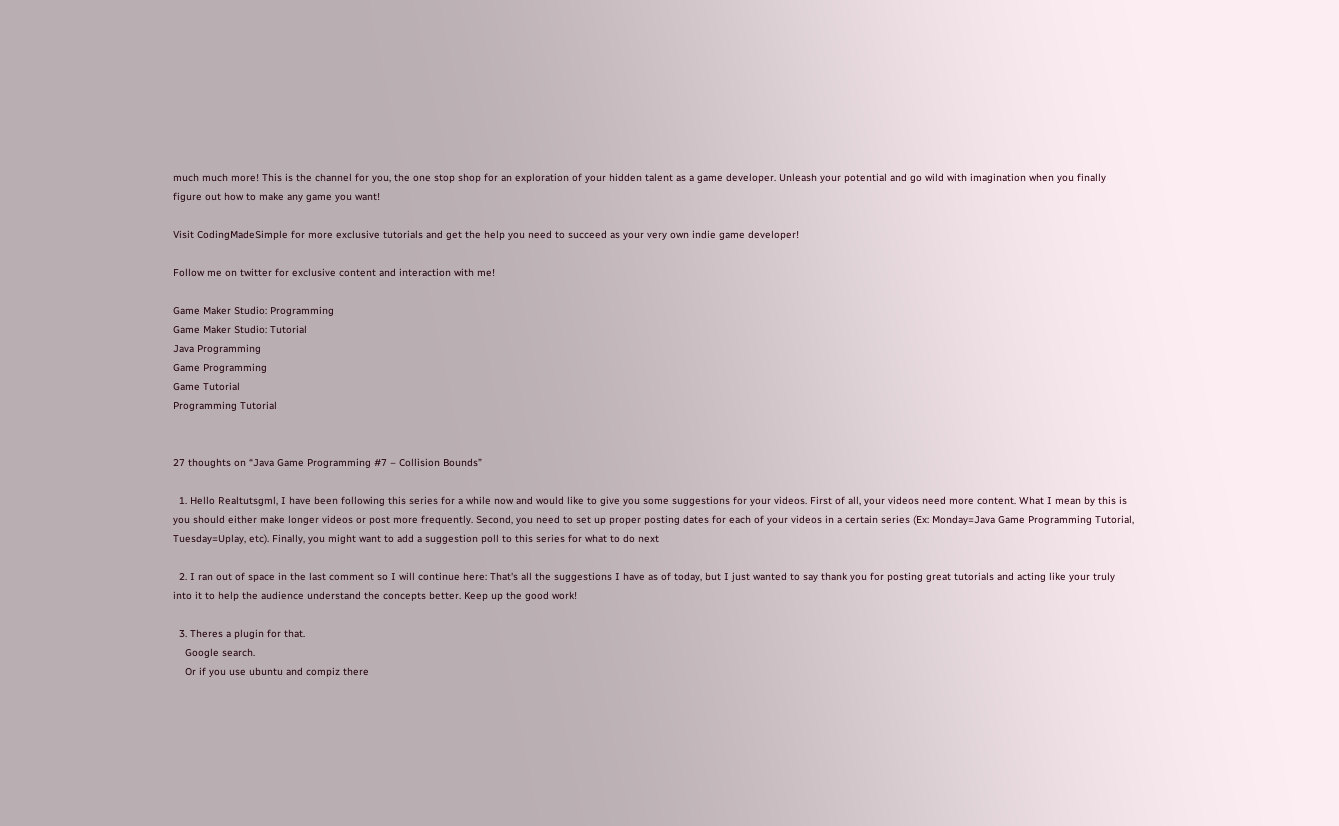much much more! This is the channel for you, the one stop shop for an exploration of your hidden talent as a game developer. Unleash your potential and go wild with imagination when you finally figure out how to make any game you want!

Visit CodingMadeSimple for more exclusive tutorials and get the help you need to succeed as your very own indie game developer!

Follow me on twitter for exclusive content and interaction with me!

Game Maker Studio: Programming
Game Maker Studio: Tutorial
Java Programming
Game Programming
Game Tutorial
Programming Tutorial


27 thoughts on “Java Game Programming #7 – Collision Bounds”

  1. Hello Realtutsgml, I have been following this series for a while now and would like to give you some suggestions for your videos. First of all, your videos need more content. What I mean by this is you should either make longer videos or post more frequently. Second, you need to set up proper posting dates for each of your videos in a certain series (Ex: Monday=Java Game Programming Tutorial, Tuesday=Uplay, etc). Finally, you might want to add a suggestion poll to this series for what to do next

  2. I ran out of space in the last comment so I will continue here: That's all the suggestions I have as of today, but I just wanted to say thank you for posting great tutorials and acting like your truly into it to help the audience understand the concepts better. Keep up the good work!

  3. Theres a plugin for that.
    Google search.
    Or if you use ubuntu and compiz there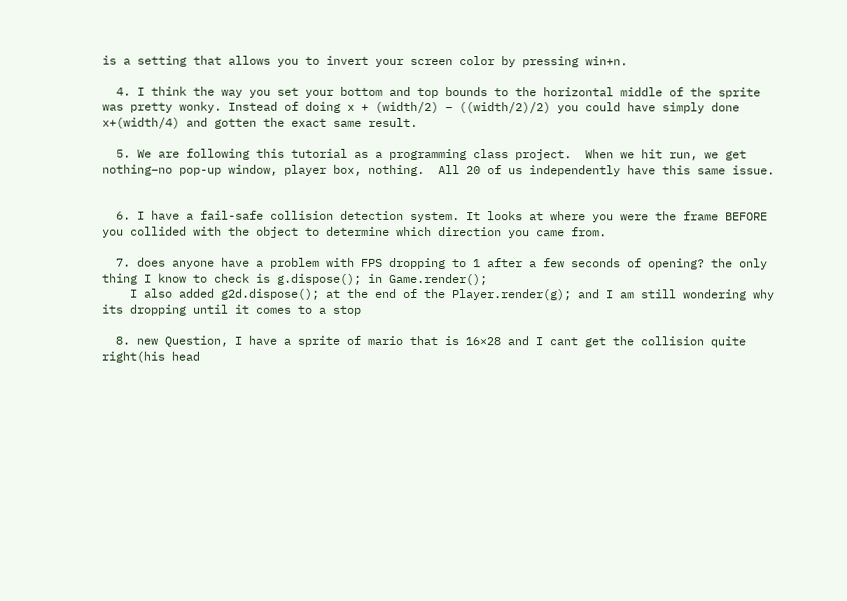is a setting that allows you to invert your screen color by pressing win+n.

  4. I think the way you set your bottom and top bounds to the horizontal middle of the sprite was pretty wonky. Instead of doing x + (width/2) – ((width/2)/2) you could have simply done x+(width/4) and gotten the exact same result.

  5. We are following this tutorial as a programming class project.  When we hit run, we get nothing–no pop-up window, player box, nothing.  All 20 of us independently have this same issue.


  6. I have a fail-safe collision detection system. It looks at where you were the frame BEFORE you collided with the object to determine which direction you came from.

  7. does anyone have a problem with FPS dropping to 1 after a few seconds of opening? the only thing I know to check is g.dispose(); in Game.render();
    I also added g2d.dispose(); at the end of the Player.render(g); and I am still wondering why its dropping until it comes to a stop

  8. new Question, I have a sprite of mario that is 16×28 and I cant get the collision quite right(his head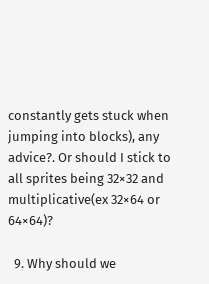constantly gets stuck when jumping into blocks), any advice?. Or should I stick to all sprites being 32×32 and multiplicative(ex 32×64 or 64×64)?

  9. Why should we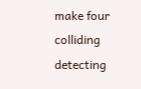make four colliding detecting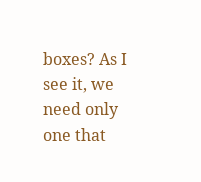boxes? As I see it, we need only one that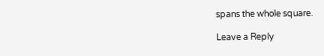spans the whole square.

Leave a Reply